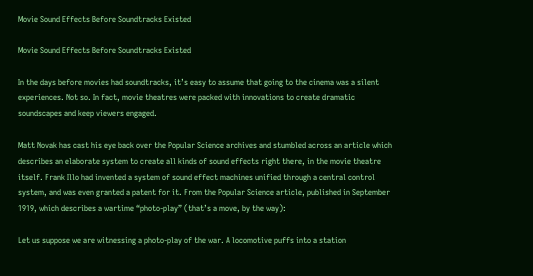Movie Sound Effects Before Soundtracks Existed

Movie Sound Effects Before Soundtracks Existed

In the days before movies had soundtracks, it’s easy to assume that going to the cinema was a silent experiences. Not so. In fact, movie theatres were packed with innovations to create dramatic soundscapes and keep viewers engaged.

Matt Novak has cast his eye back over the Popular Science archives and stumbled across an article which describes an elaborate system to create all kinds of sound effects right there, in the movie theatre itself. Frank Illo had invented a system of sound effect machines unified through a central control system, and was even granted a patent for it. From the Popular Science article, published in September 1919, which describes a wartime “photo-play” (that’s a move, by the way):

Let us suppose we are witnessing a photo-play of the war. A locomotive puffs into a station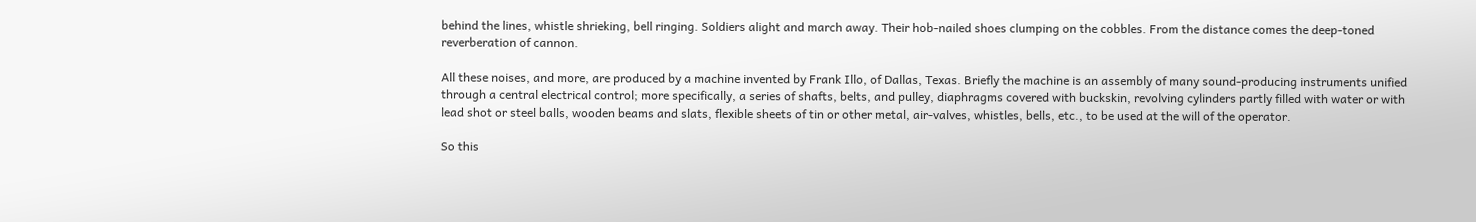behind the lines, whistle shrieking, bell ringing. Soldiers alight and march away. Their hob-nailed shoes clumping on the cobbles. From the distance comes the deep-toned reverberation of cannon.

All these noises, and more, are produced by a machine invented by Frank Illo, of Dallas, Texas. Briefly the machine is an assembly of many sound-producing instruments unified through a central electrical control; more specifically, a series of shafts, belts, and pulley, diaphragms covered with buckskin, revolving cylinders partly filled with water or with lead shot or steel balls, wooden beams and slats, flexible sheets of tin or other metal, air-valves, whistles, bells, etc., to be used at the will of the operator.

So this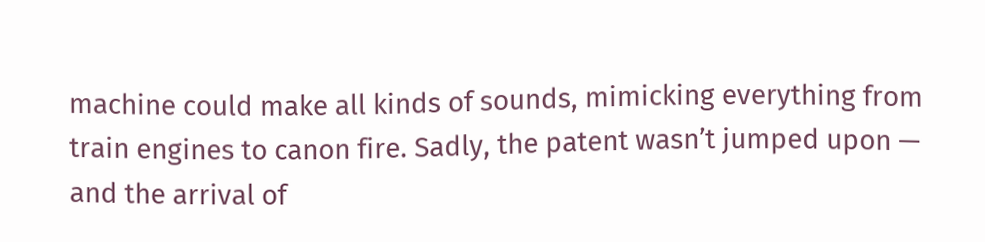machine could make all kinds of sounds, mimicking everything from train engines to canon fire. Sadly, the patent wasn’t jumped upon — and the arrival of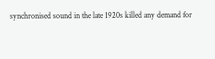synchronised sound in the late 1920s killed any demand for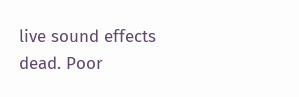live sound effects dead. Poor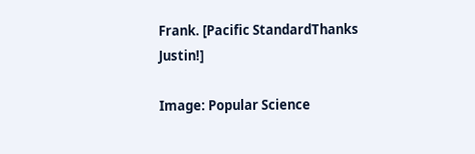Frank. [Pacific StandardThanks Justin!]

Image: Popular Science